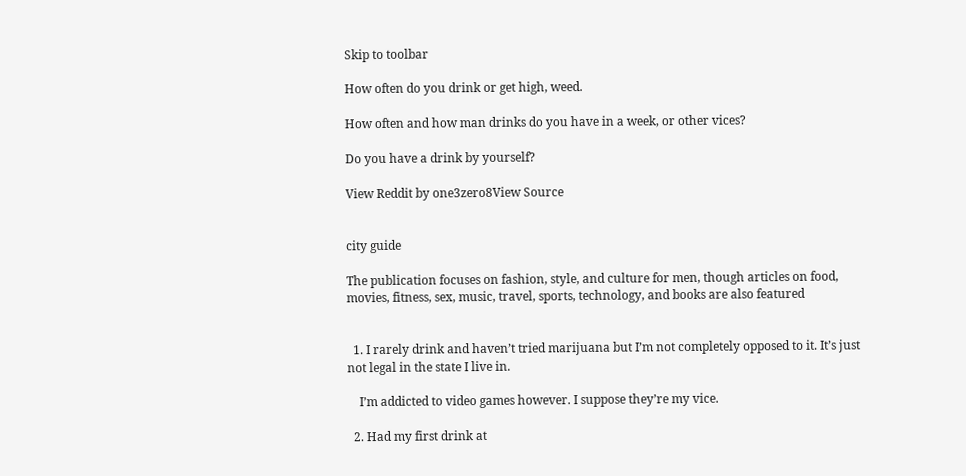Skip to toolbar

How often do you drink or get high, weed.

How often and how man drinks do you have in a week, or other vices?

Do you have a drink by yourself?

View Reddit by one3zero8View Source


city guide

The publication focuses on fashion, style, and culture for men, though articles on food, movies, fitness, sex, music, travel, sports, technology, and books are also featured


  1. I rarely drink and haven’t tried marijuana but I’m not completely opposed to it. It’s just not legal in the state I live in.

    I’m addicted to video games however. I suppose they’re my vice.

  2. Had my first drink at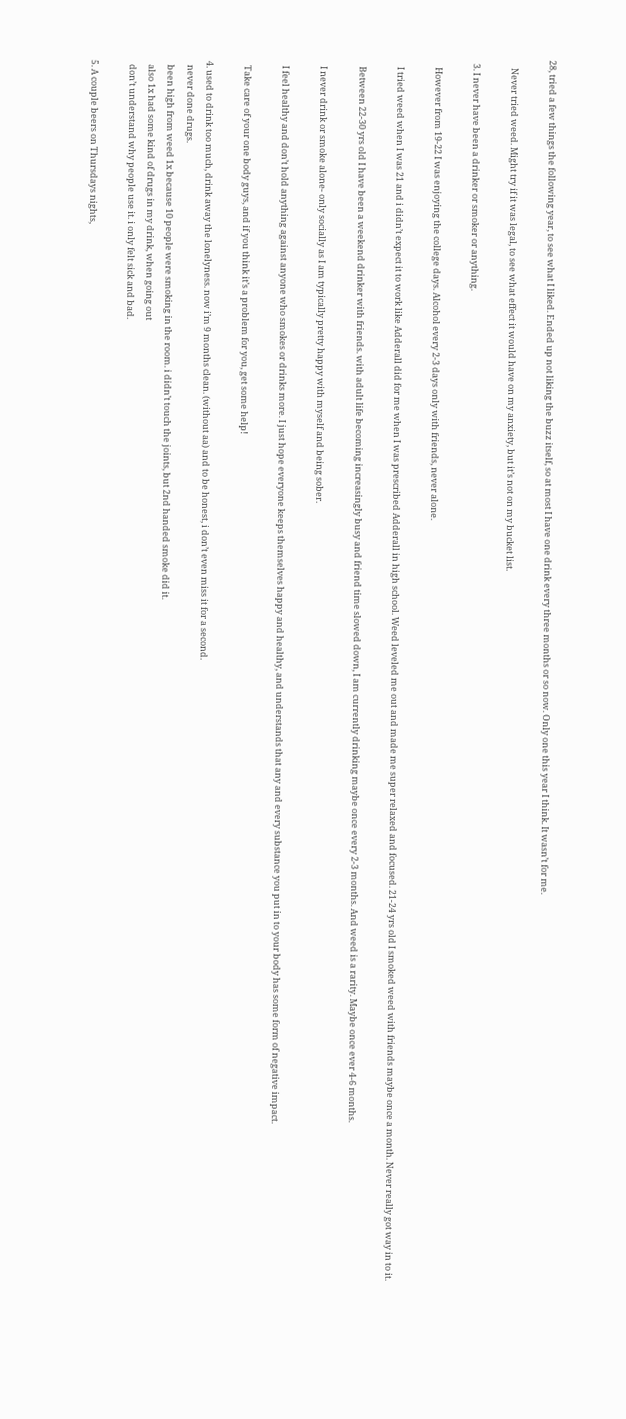28, tried a few things the following year, to see what I liked. Ended up not liking the buzz itself, so at most I have one drink every three months or so now. Only one this year I think. It wasn’t for me.

    Never tried weed. Might try if it was legal, to see what effect it would have on my anxiety, but it’s not on my bucket list.

  3. I never have been a drinker or smoker or anything.

    However from 19-22 I was enjoying the college days. Alcohol every 2-3 days only with friends, never alone.

    I tried weed when I was 21 and i didn’t expect it to work like Adderall did for me when I was prescribed Adderall in high school. Weed leveled me out and made me super relaxed and focused. 21-24 yrs old I smoked weed with friends maybe once a month. Never really got way in to it.

    Between 22-30 yrs old I have been a weekend drinker with friends. with adult life becoming increasingly busy and friend time slowed down, I am currently drinking maybe once every 2-3 months. And weed is a rarity. Maybe once ever 4-6 months.

    I never drink or smoke alone- only socially as I am typically pretty happy with myself and being sober.

    I feel healthy and don’t hold anything against anyone who smokes or drinks more. I just hope everyone keeps themselves happy and healthy, and understands that any and every substance you put in to your body has some form of negative impact.

    Take care of your one body guys, and if you think it’s a problem for you, get some help!

  4. used to drink too much, drink away the lonelyness. now i’m 9 months clean. (without aa) and to be honest, i don’t even miss it for a second.
    never done drugs.
    been high from weed 1x because 10 people were smoking in the room. i didn’t touch the joints, but 2nd handed smoke did it.
    also 1x had some kind of drugs in my drink, when going out
    don’t understand why people use it. i only felt sick and bad.

  5. A couple beers on Thursdays nights,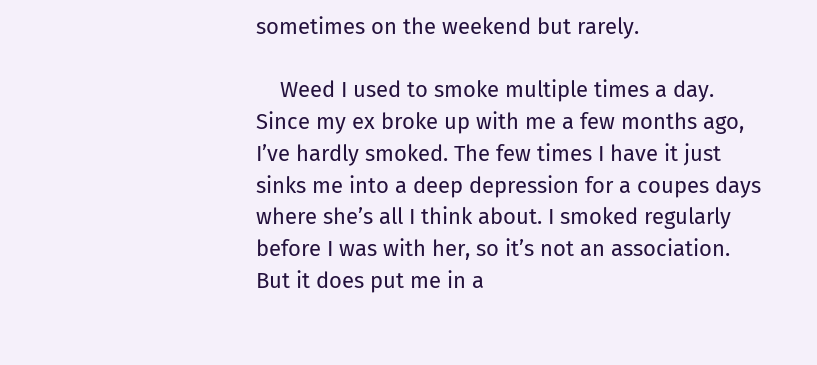sometimes on the weekend but rarely.

    Weed I used to smoke multiple times a day. Since my ex broke up with me a few months ago, I’ve hardly smoked. The few times I have it just sinks me into a deep depression for a coupes days where she’s all I think about. I smoked regularly before I was with her, so it’s not an association. But it does put me in a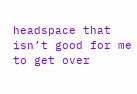headspace that isn’t good for me to get over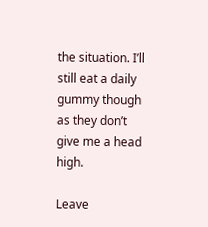the situation. I’ll still eat a daily gummy though as they don’t give me a head high.

Leave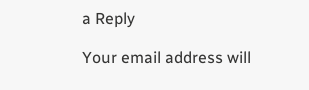a Reply

Your email address will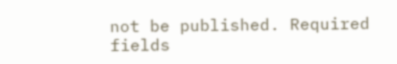not be published. Required fields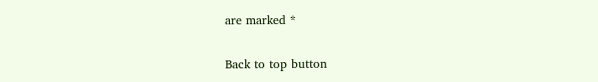are marked *

Back to top button